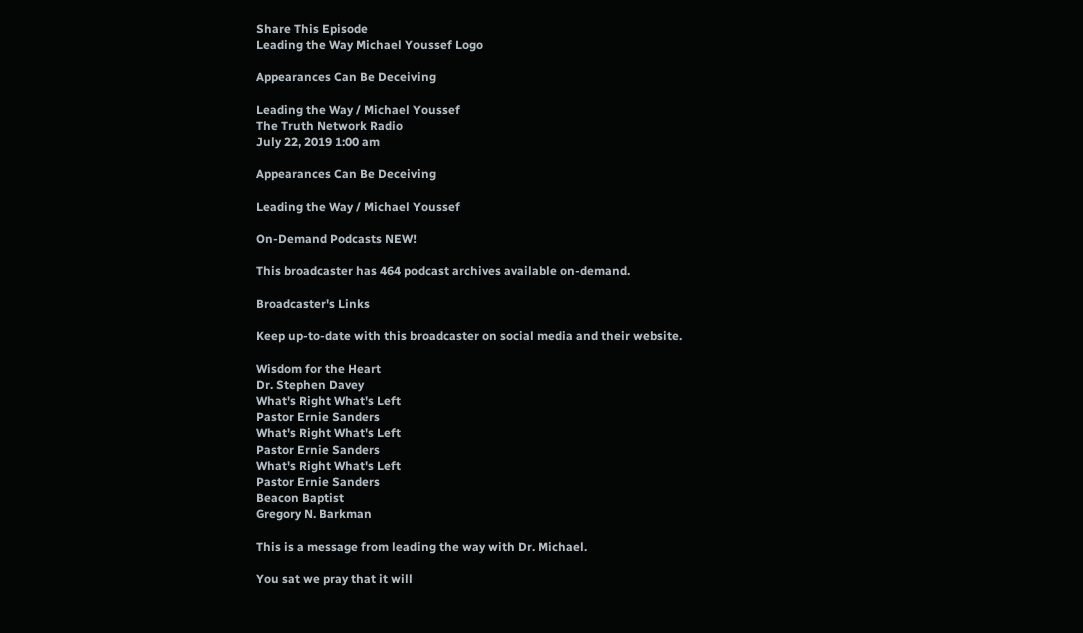Share This Episode
Leading the Way Michael Youssef Logo

Appearances Can Be Deceiving

Leading the Way / Michael Youssef
The Truth Network Radio
July 22, 2019 1:00 am

Appearances Can Be Deceiving

Leading the Way / Michael Youssef

On-Demand Podcasts NEW!

This broadcaster has 464 podcast archives available on-demand.

Broadcaster's Links

Keep up-to-date with this broadcaster on social media and their website.

Wisdom for the Heart
Dr. Stephen Davey
What's Right What's Left
Pastor Ernie Sanders
What's Right What's Left
Pastor Ernie Sanders
What's Right What's Left
Pastor Ernie Sanders
Beacon Baptist
Gregory N. Barkman

This is a message from leading the way with Dr. Michael.

You sat we pray that it will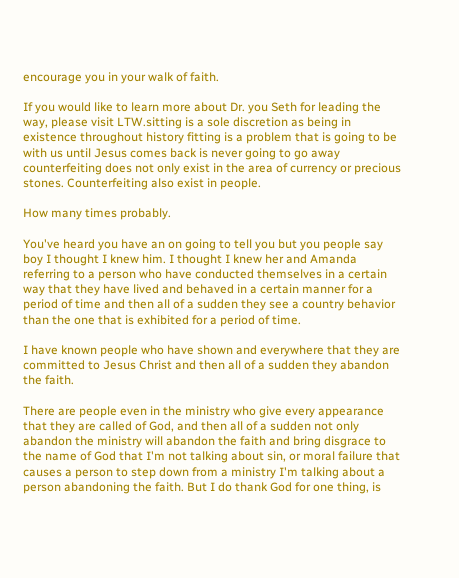encourage you in your walk of faith.

If you would like to learn more about Dr. you Seth for leading the way, please visit LTW.sitting is a sole discretion as being in existence throughout history fitting is a problem that is going to be with us until Jesus comes back is never going to go away counterfeiting does not only exist in the area of currency or precious stones. Counterfeiting also exist in people.

How many times probably.

You've heard you have an on going to tell you but you people say boy I thought I knew him. I thought I knew her and Amanda referring to a person who have conducted themselves in a certain way that they have lived and behaved in a certain manner for a period of time and then all of a sudden they see a country behavior than the one that is exhibited for a period of time.

I have known people who have shown and everywhere that they are committed to Jesus Christ and then all of a sudden they abandon the faith.

There are people even in the ministry who give every appearance that they are called of God, and then all of a sudden not only abandon the ministry will abandon the faith and bring disgrace to the name of God that I'm not talking about sin, or moral failure that causes a person to step down from a ministry I'm talking about a person abandoning the faith. But I do thank God for one thing, is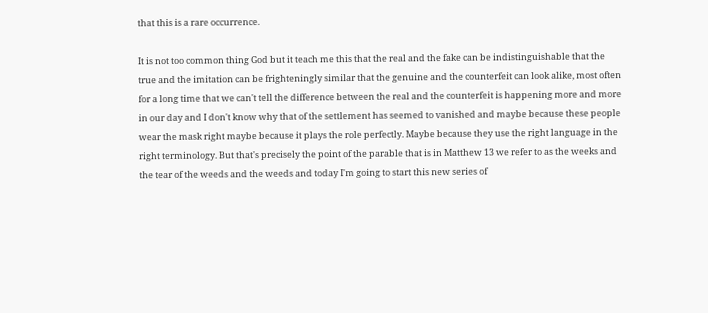that this is a rare occurrence.

It is not too common thing God but it teach me this that the real and the fake can be indistinguishable that the true and the imitation can be frighteningly similar that the genuine and the counterfeit can look alike, most often for a long time that we can't tell the difference between the real and the counterfeit is happening more and more in our day and I don't know why that of the settlement has seemed to vanished and maybe because these people wear the mask right maybe because it plays the role perfectly. Maybe because they use the right language in the right terminology. But that's precisely the point of the parable that is in Matthew 13 we refer to as the weeks and the tear of the weeds and the weeds and today I'm going to start this new series of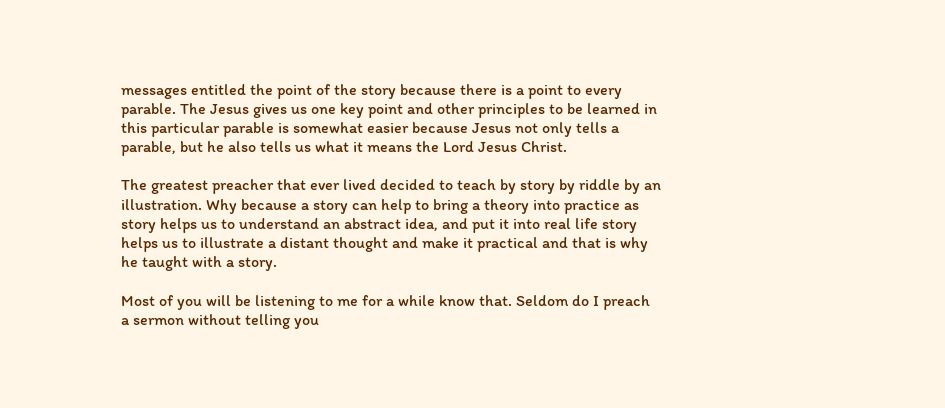messages entitled the point of the story because there is a point to every parable. The Jesus gives us one key point and other principles to be learned in this particular parable is somewhat easier because Jesus not only tells a parable, but he also tells us what it means the Lord Jesus Christ.

The greatest preacher that ever lived decided to teach by story by riddle by an illustration. Why because a story can help to bring a theory into practice as story helps us to understand an abstract idea, and put it into real life story helps us to illustrate a distant thought and make it practical and that is why he taught with a story.

Most of you will be listening to me for a while know that. Seldom do I preach a sermon without telling you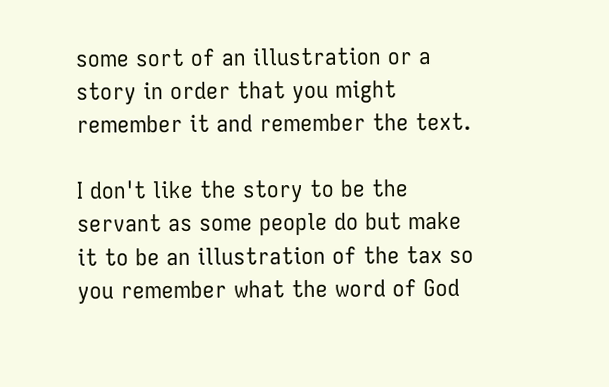some sort of an illustration or a story in order that you might remember it and remember the text.

I don't like the story to be the servant as some people do but make it to be an illustration of the tax so you remember what the word of God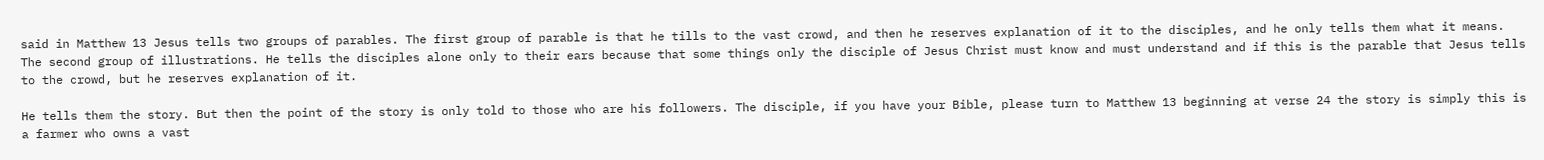said in Matthew 13 Jesus tells two groups of parables. The first group of parable is that he tills to the vast crowd, and then he reserves explanation of it to the disciples, and he only tells them what it means. The second group of illustrations. He tells the disciples alone only to their ears because that some things only the disciple of Jesus Christ must know and must understand and if this is the parable that Jesus tells to the crowd, but he reserves explanation of it.

He tells them the story. But then the point of the story is only told to those who are his followers. The disciple, if you have your Bible, please turn to Matthew 13 beginning at verse 24 the story is simply this is a farmer who owns a vast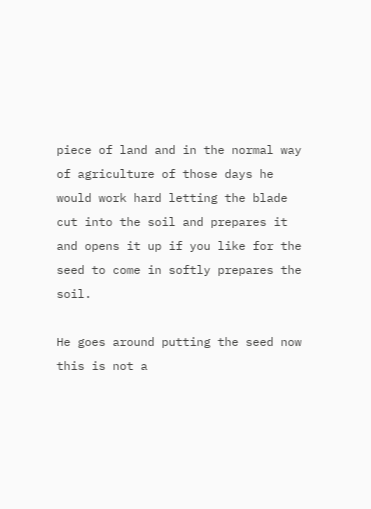piece of land and in the normal way of agriculture of those days he would work hard letting the blade cut into the soil and prepares it and opens it up if you like for the seed to come in softly prepares the soil.

He goes around putting the seed now this is not a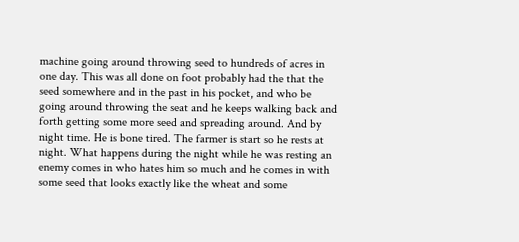machine going around throwing seed to hundreds of acres in one day. This was all done on foot probably had the that the seed somewhere and in the past in his pocket, and who be going around throwing the seat and he keeps walking back and forth getting some more seed and spreading around. And by night time. He is bone tired. The farmer is start so he rests at night. What happens during the night while he was resting an enemy comes in who hates him so much and he comes in with some seed that looks exactly like the wheat and some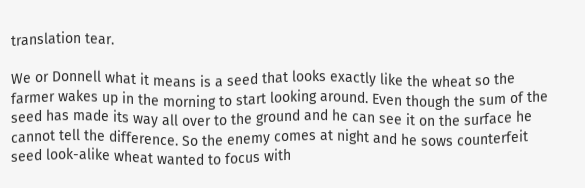translation tear.

We or Donnell what it means is a seed that looks exactly like the wheat so the farmer wakes up in the morning to start looking around. Even though the sum of the seed has made its way all over to the ground and he can see it on the surface he cannot tell the difference. So the enemy comes at night and he sows counterfeit seed look-alike wheat wanted to focus with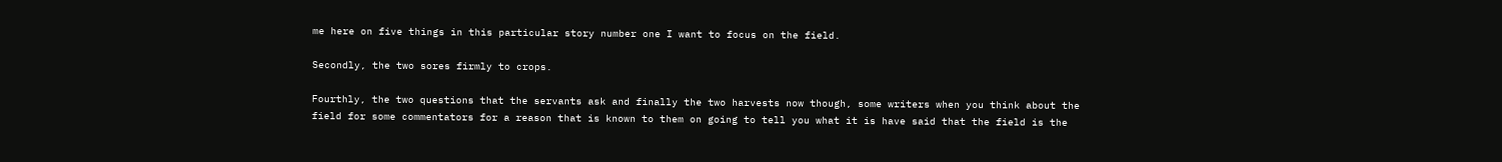me here on five things in this particular story number one I want to focus on the field.

Secondly, the two sores firmly to crops.

Fourthly, the two questions that the servants ask and finally the two harvests now though, some writers when you think about the field for some commentators for a reason that is known to them on going to tell you what it is have said that the field is the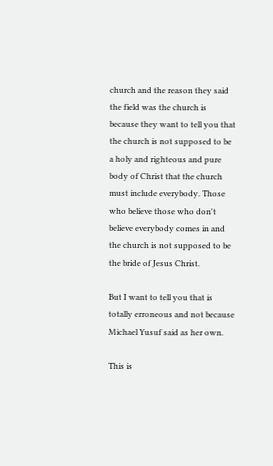church and the reason they said the field was the church is because they want to tell you that the church is not supposed to be a holy and righteous and pure body of Christ that the church must include everybody. Those who believe those who don't believe everybody comes in and the church is not supposed to be the bride of Jesus Christ.

But I want to tell you that is totally erroneous and not because Michael Yusuf said as her own.

This is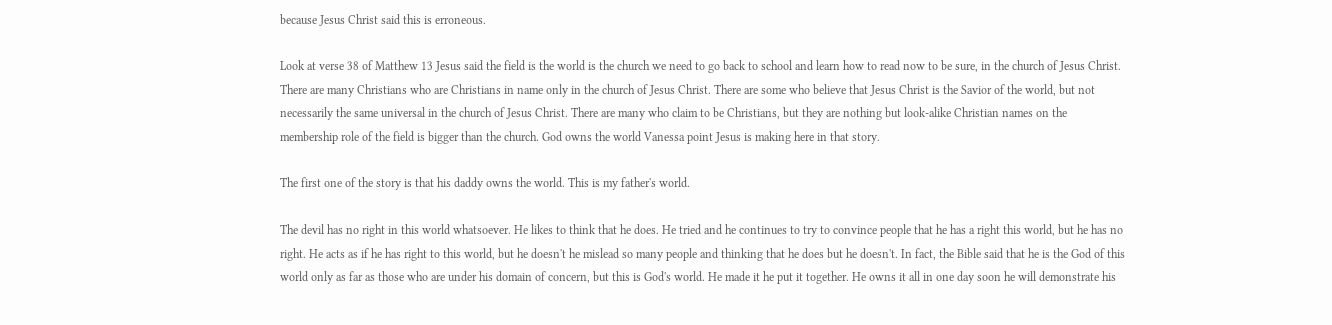because Jesus Christ said this is erroneous.

Look at verse 38 of Matthew 13 Jesus said the field is the world is the church we need to go back to school and learn how to read now to be sure, in the church of Jesus Christ. There are many Christians who are Christians in name only in the church of Jesus Christ. There are some who believe that Jesus Christ is the Savior of the world, but not necessarily the same universal in the church of Jesus Christ. There are many who claim to be Christians, but they are nothing but look-alike Christian names on the membership role of the field is bigger than the church. God owns the world Vanessa point Jesus is making here in that story.

The first one of the story is that his daddy owns the world. This is my father's world.

The devil has no right in this world whatsoever. He likes to think that he does. He tried and he continues to try to convince people that he has a right this world, but he has no right. He acts as if he has right to this world, but he doesn't he mislead so many people and thinking that he does but he doesn't. In fact, the Bible said that he is the God of this world only as far as those who are under his domain of concern, but this is God's world. He made it he put it together. He owns it all in one day soon he will demonstrate his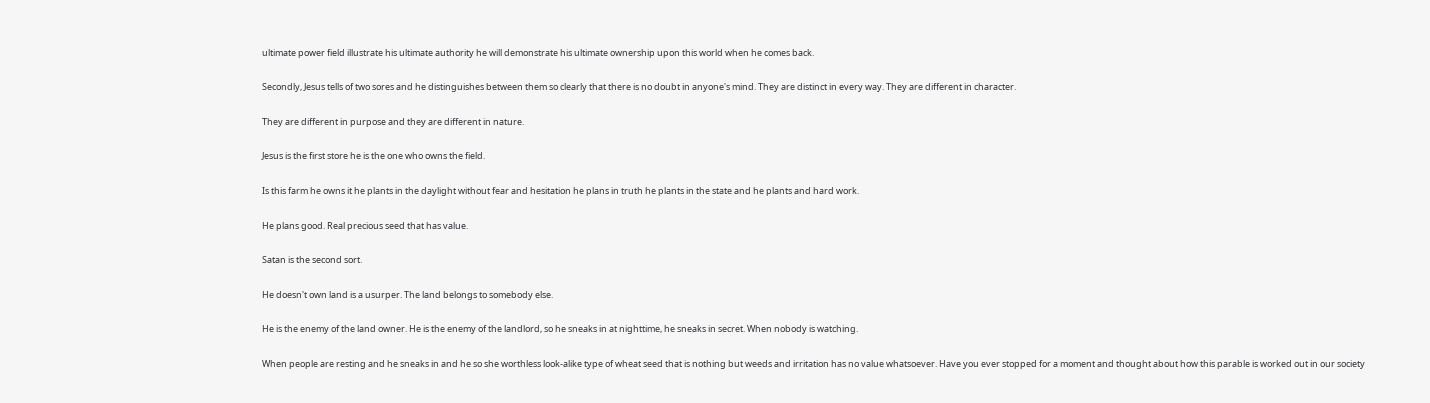ultimate power field illustrate his ultimate authority he will demonstrate his ultimate ownership upon this world when he comes back.

Secondly, Jesus tells of two sores and he distinguishes between them so clearly that there is no doubt in anyone's mind. They are distinct in every way. They are different in character.

They are different in purpose and they are different in nature.

Jesus is the first store he is the one who owns the field.

Is this farm he owns it he plants in the daylight without fear and hesitation he plans in truth he plants in the state and he plants and hard work.

He plans good. Real precious seed that has value.

Satan is the second sort.

He doesn't own land is a usurper. The land belongs to somebody else.

He is the enemy of the land owner. He is the enemy of the landlord, so he sneaks in at nighttime, he sneaks in secret. When nobody is watching.

When people are resting and he sneaks in and he so she worthless look-alike type of wheat seed that is nothing but weeds and irritation has no value whatsoever. Have you ever stopped for a moment and thought about how this parable is worked out in our society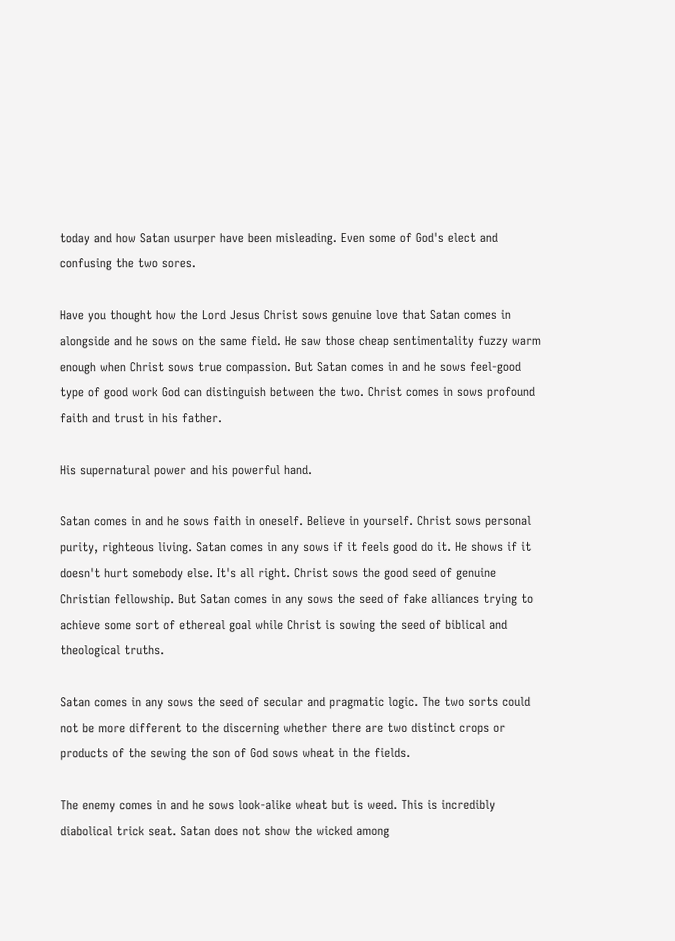today and how Satan usurper have been misleading. Even some of God's elect and confusing the two sores.

Have you thought how the Lord Jesus Christ sows genuine love that Satan comes in alongside and he sows on the same field. He saw those cheap sentimentality fuzzy warm enough when Christ sows true compassion. But Satan comes in and he sows feel-good type of good work God can distinguish between the two. Christ comes in sows profound faith and trust in his father.

His supernatural power and his powerful hand.

Satan comes in and he sows faith in oneself. Believe in yourself. Christ sows personal purity, righteous living. Satan comes in any sows if it feels good do it. He shows if it doesn't hurt somebody else. It's all right. Christ sows the good seed of genuine Christian fellowship. But Satan comes in any sows the seed of fake alliances trying to achieve some sort of ethereal goal while Christ is sowing the seed of biblical and theological truths.

Satan comes in any sows the seed of secular and pragmatic logic. The two sorts could not be more different to the discerning whether there are two distinct crops or products of the sewing the son of God sows wheat in the fields.

The enemy comes in and he sows look-alike wheat but is weed. This is incredibly diabolical trick seat. Satan does not show the wicked among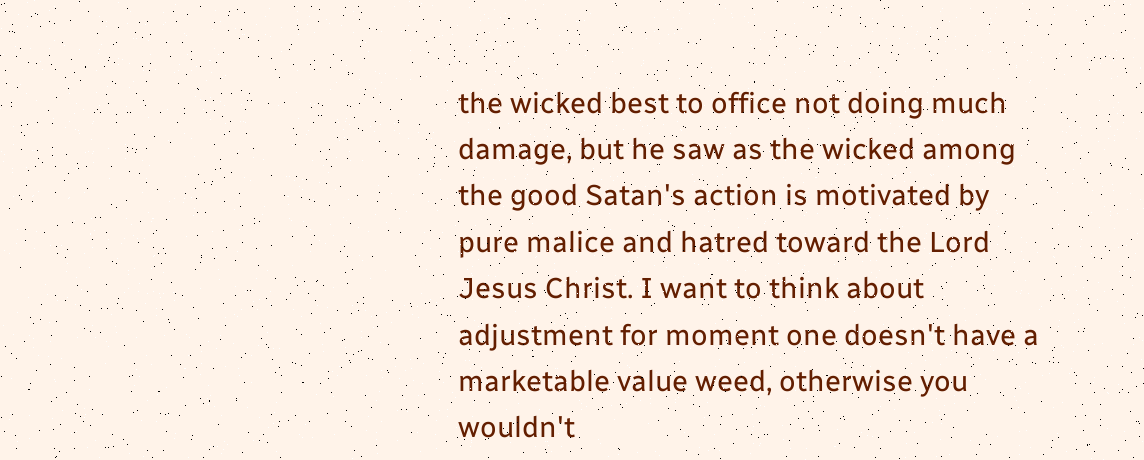the wicked best to office not doing much damage, but he saw as the wicked among the good Satan's action is motivated by pure malice and hatred toward the Lord Jesus Christ. I want to think about adjustment for moment one doesn't have a marketable value weed, otherwise you wouldn't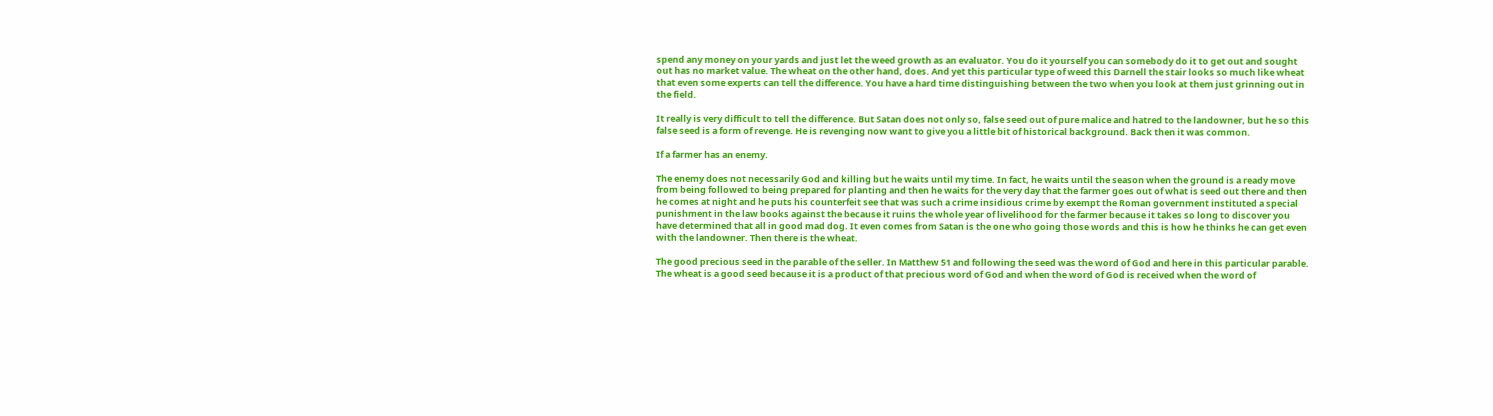spend any money on your yards and just let the weed growth as an evaluator. You do it yourself you can somebody do it to get out and sought out has no market value. The wheat on the other hand, does. And yet this particular type of weed this Darnell the stair looks so much like wheat that even some experts can tell the difference. You have a hard time distinguishing between the two when you look at them just grinning out in the field.

It really is very difficult to tell the difference. But Satan does not only so, false seed out of pure malice and hatred to the landowner, but he so this false seed is a form of revenge. He is revenging now want to give you a little bit of historical background. Back then it was common.

If a farmer has an enemy.

The enemy does not necessarily God and killing but he waits until my time. In fact, he waits until the season when the ground is a ready move from being followed to being prepared for planting and then he waits for the very day that the farmer goes out of what is seed out there and then he comes at night and he puts his counterfeit see that was such a crime insidious crime by exempt the Roman government instituted a special punishment in the law books against the because it ruins the whole year of livelihood for the farmer because it takes so long to discover you have determined that all in good mad dog. It even comes from Satan is the one who going those words and this is how he thinks he can get even with the landowner. Then there is the wheat.

The good precious seed in the parable of the seller. In Matthew 51 and following the seed was the word of God and here in this particular parable. The wheat is a good seed because it is a product of that precious word of God and when the word of God is received when the word of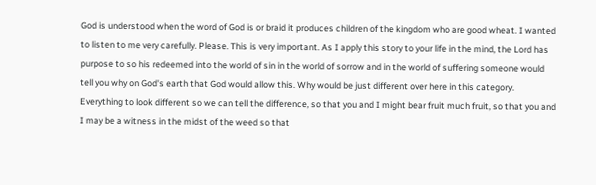God is understood when the word of God is or braid it produces children of the kingdom who are good wheat. I wanted to listen to me very carefully. Please. This is very important. As I apply this story to your life in the mind, the Lord has purpose to so his redeemed into the world of sin in the world of sorrow and in the world of suffering someone would tell you why on God's earth that God would allow this. Why would be just different over here in this category. Everything to look different so we can tell the difference, so that you and I might bear fruit much fruit, so that you and I may be a witness in the midst of the weed so that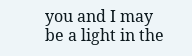you and I may be a light in the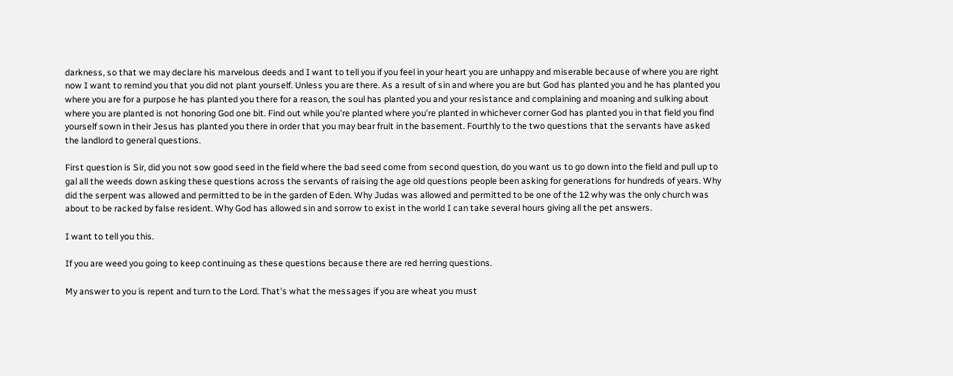darkness, so that we may declare his marvelous deeds and I want to tell you if you feel in your heart you are unhappy and miserable because of where you are right now I want to remind you that you did not plant yourself. Unless you are there. As a result of sin and where you are but God has planted you and he has planted you where you are for a purpose he has planted you there for a reason, the soul has planted you and your resistance and complaining and moaning and sulking about where you are planted is not honoring God one bit. Find out while you're planted where you're planted in whichever corner God has planted you in that field you find yourself sown in their Jesus has planted you there in order that you may bear fruit in the basement. Fourthly to the two questions that the servants have asked the landlord to general questions.

First question is Sir, did you not sow good seed in the field where the bad seed come from second question, do you want us to go down into the field and pull up to gal all the weeds down asking these questions across the servants of raising the age old questions people been asking for generations for hundreds of years. Why did the serpent was allowed and permitted to be in the garden of Eden. Why Judas was allowed and permitted to be one of the 12 why was the only church was about to be racked by false resident. Why God has allowed sin and sorrow to exist in the world I can take several hours giving all the pet answers.

I want to tell you this.

If you are weed you going to keep continuing as these questions because there are red herring questions.

My answer to you is repent and turn to the Lord. That's what the messages if you are wheat you must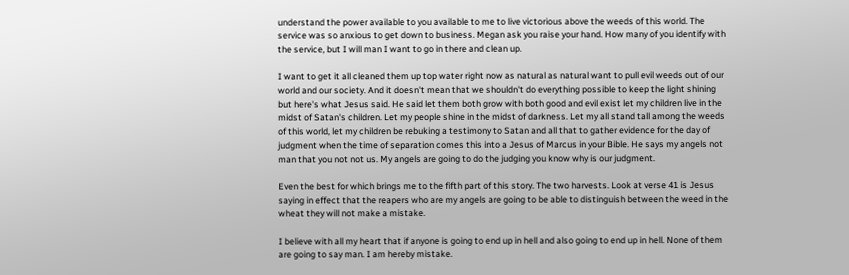understand the power available to you available to me to live victorious above the weeds of this world. The service was so anxious to get down to business. Megan ask you raise your hand. How many of you identify with the service, but I will man I want to go in there and clean up.

I want to get it all cleaned them up top water right now as natural as natural want to pull evil weeds out of our world and our society. And it doesn't mean that we shouldn't do everything possible to keep the light shining but here's what Jesus said. He said let them both grow with both good and evil exist let my children live in the midst of Satan's children. Let my people shine in the midst of darkness. Let my all stand tall among the weeds of this world, let my children be rebuking a testimony to Satan and all that to gather evidence for the day of judgment when the time of separation comes this into a Jesus of Marcus in your Bible. He says my angels not man that you not not us. My angels are going to do the judging you know why is our judgment.

Even the best for which brings me to the fifth part of this story. The two harvests. Look at verse 41 is Jesus saying in effect that the reapers who are my angels are going to be able to distinguish between the weed in the wheat they will not make a mistake.

I believe with all my heart that if anyone is going to end up in hell and also going to end up in hell. None of them are going to say man. I am hereby mistake.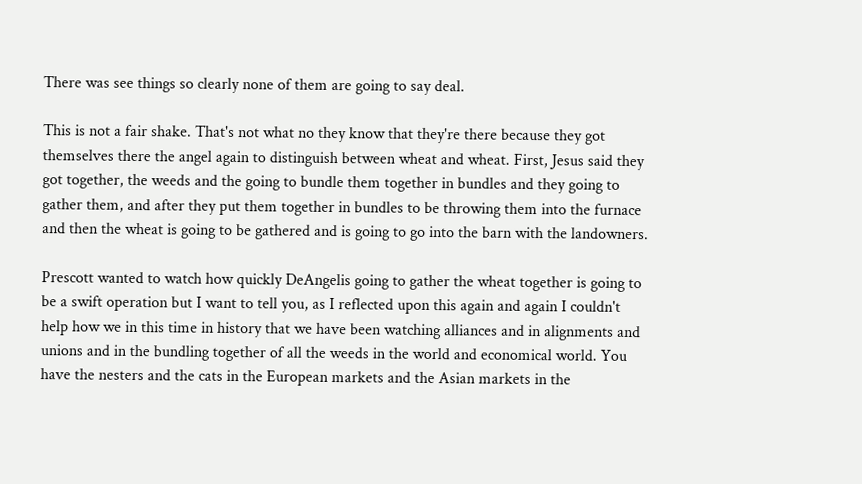There was see things so clearly none of them are going to say deal.

This is not a fair shake. That's not what no they know that they're there because they got themselves there the angel again to distinguish between wheat and wheat. First, Jesus said they got together, the weeds and the going to bundle them together in bundles and they going to gather them, and after they put them together in bundles to be throwing them into the furnace and then the wheat is going to be gathered and is going to go into the barn with the landowners.

Prescott wanted to watch how quickly DeAngelis going to gather the wheat together is going to be a swift operation but I want to tell you, as I reflected upon this again and again I couldn't help how we in this time in history that we have been watching alliances and in alignments and unions and in the bundling together of all the weeds in the world and economical world. You have the nesters and the cats in the European markets and the Asian markets in the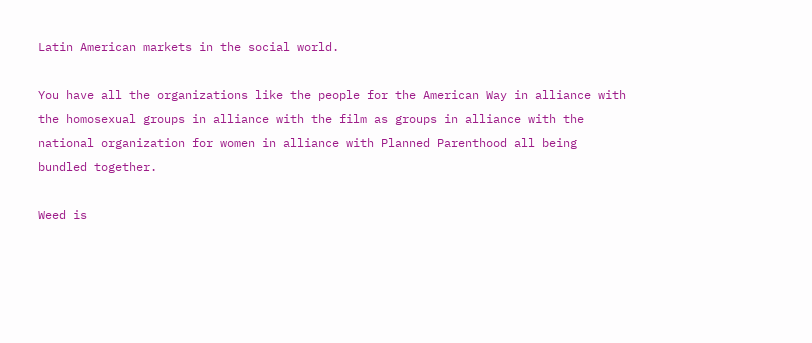Latin American markets in the social world.

You have all the organizations like the people for the American Way in alliance with the homosexual groups in alliance with the film as groups in alliance with the national organization for women in alliance with Planned Parenthood all being bundled together.

Weed is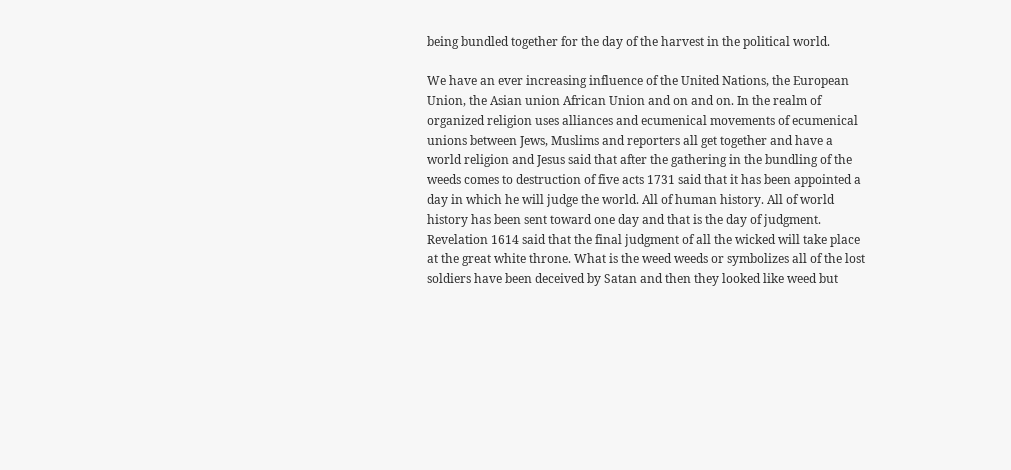being bundled together for the day of the harvest in the political world.

We have an ever increasing influence of the United Nations, the European Union, the Asian union African Union and on and on. In the realm of organized religion uses alliances and ecumenical movements of ecumenical unions between Jews, Muslims and reporters all get together and have a world religion and Jesus said that after the gathering in the bundling of the weeds comes to destruction of five acts 1731 said that it has been appointed a day in which he will judge the world. All of human history. All of world history has been sent toward one day and that is the day of judgment. Revelation 1614 said that the final judgment of all the wicked will take place at the great white throne. What is the weed weeds or symbolizes all of the lost soldiers have been deceived by Satan and then they looked like weed but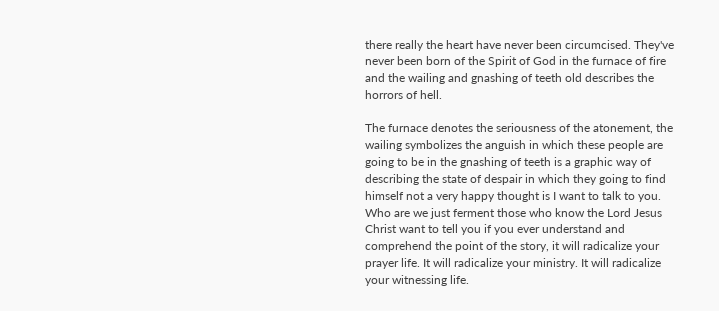there really the heart have never been circumcised. They've never been born of the Spirit of God in the furnace of fire and the wailing and gnashing of teeth old describes the horrors of hell.

The furnace denotes the seriousness of the atonement, the wailing symbolizes the anguish in which these people are going to be in the gnashing of teeth is a graphic way of describing the state of despair in which they going to find himself not a very happy thought is I want to talk to you. Who are we just ferment those who know the Lord Jesus Christ want to tell you if you ever understand and comprehend the point of the story, it will radicalize your prayer life. It will radicalize your ministry. It will radicalize your witnessing life.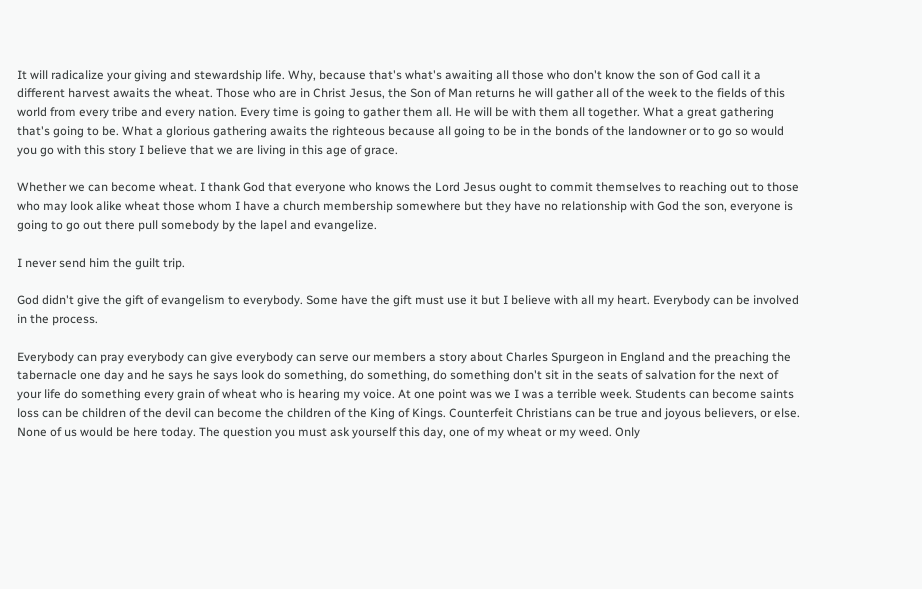It will radicalize your giving and stewardship life. Why, because that's what's awaiting all those who don't know the son of God call it a different harvest awaits the wheat. Those who are in Christ Jesus, the Son of Man returns he will gather all of the week to the fields of this world from every tribe and every nation. Every time is going to gather them all. He will be with them all together. What a great gathering that's going to be. What a glorious gathering awaits the righteous because all going to be in the bonds of the landowner or to go so would you go with this story I believe that we are living in this age of grace.

Whether we can become wheat. I thank God that everyone who knows the Lord Jesus ought to commit themselves to reaching out to those who may look alike wheat those whom I have a church membership somewhere but they have no relationship with God the son, everyone is going to go out there pull somebody by the lapel and evangelize.

I never send him the guilt trip.

God didn't give the gift of evangelism to everybody. Some have the gift must use it but I believe with all my heart. Everybody can be involved in the process.

Everybody can pray everybody can give everybody can serve our members a story about Charles Spurgeon in England and the preaching the tabernacle one day and he says he says look do something, do something, do something don't sit in the seats of salvation for the next of your life do something every grain of wheat who is hearing my voice. At one point was we I was a terrible week. Students can become saints loss can be children of the devil can become the children of the King of Kings. Counterfeit Christians can be true and joyous believers, or else. None of us would be here today. The question you must ask yourself this day, one of my wheat or my weed. Only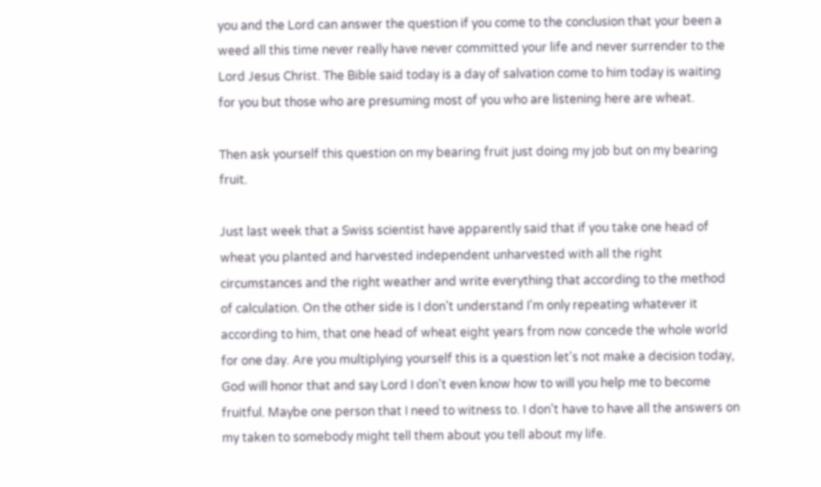you and the Lord can answer the question if you come to the conclusion that your been a weed all this time never really have never committed your life and never surrender to the Lord Jesus Christ. The Bible said today is a day of salvation come to him today is waiting for you but those who are presuming most of you who are listening here are wheat.

Then ask yourself this question on my bearing fruit just doing my job but on my bearing fruit.

Just last week that a Swiss scientist have apparently said that if you take one head of wheat you planted and harvested independent unharvested with all the right circumstances and the right weather and write everything that according to the method of calculation. On the other side is I don't understand I'm only repeating whatever it according to him, that one head of wheat eight years from now concede the whole world for one day. Are you multiplying yourself this is a question let's not make a decision today, God will honor that and say Lord I don't even know how to will you help me to become fruitful. Maybe one person that I need to witness to. I don't have to have all the answers on my taken to somebody might tell them about you tell about my life.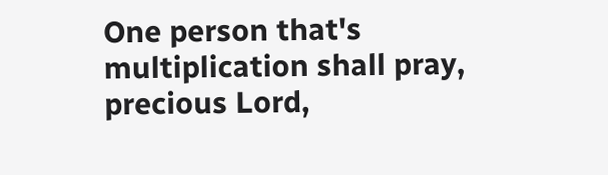One person that's multiplication shall pray, precious Lord,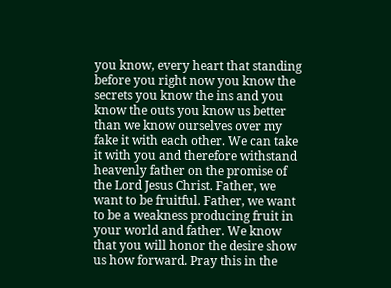you know, every heart that standing before you right now you know the secrets you know the ins and you know the outs you know us better than we know ourselves over my fake it with each other. We can take it with you and therefore withstand heavenly father on the promise of the Lord Jesus Christ. Father, we want to be fruitful. Father, we want to be a weakness producing fruit in your world and father. We know that you will honor the desire show us how forward. Pray this in the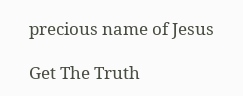precious name of Jesus

Get The Truth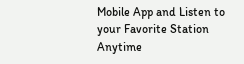Mobile App and Listen to your Favorite Station Anytime